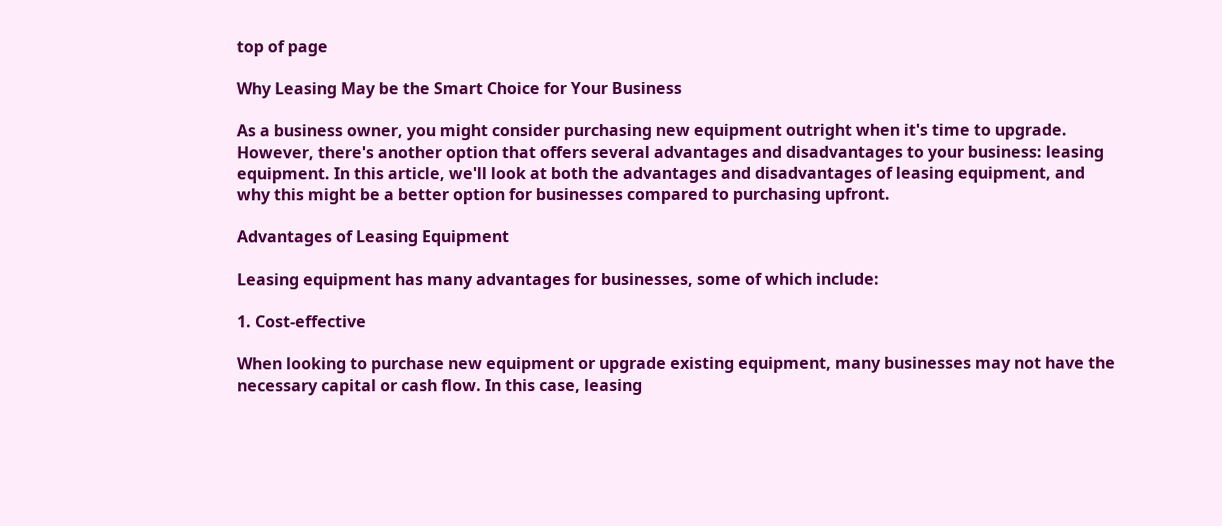top of page

Why Leasing May be the Smart Choice for Your Business

As a business owner, you might consider purchasing new equipment outright when it's time to upgrade. However, there's another option that offers several advantages and disadvantages to your business: leasing equipment. In this article, we'll look at both the advantages and disadvantages of leasing equipment, and why this might be a better option for businesses compared to purchasing upfront.

Advantages of Leasing Equipment

Leasing equipment has many advantages for businesses, some of which include:

1. Cost-effective

When looking to purchase new equipment or upgrade existing equipment, many businesses may not have the necessary capital or cash flow. In this case, leasing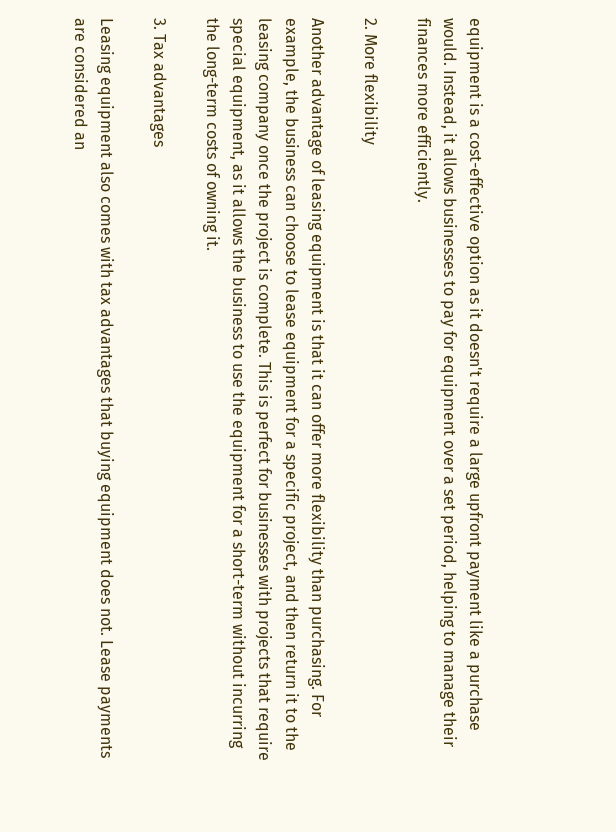equipment is a cost-effective option as it doesn't require a large upfront payment like a purchase would. Instead, it allows businesses to pay for equipment over a set period, helping to manage their finances more efficiently.

2. More flexibility

Another advantage of leasing equipment is that it can offer more flexibility than purchasing. For example, the business can choose to lease equipment for a specific project, and then return it to the leasing company once the project is complete. This is perfect for businesses with projects that require special equipment, as it allows the business to use the equipment for a short-term without incurring the long-term costs of owning it.

3. Tax advantages

Leasing equipment also comes with tax advantages that buying equipment does not. Lease payments are considered an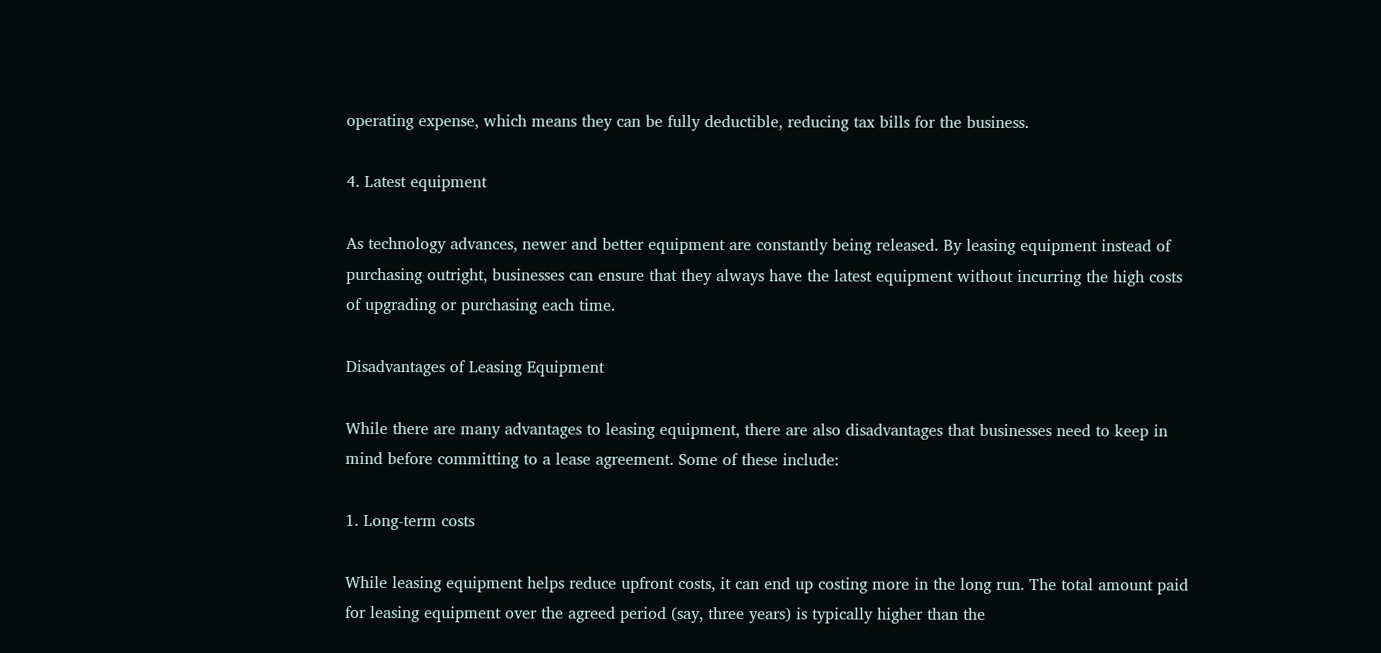operating expense, which means they can be fully deductible, reducing tax bills for the business.

4. Latest equipment

As technology advances, newer and better equipment are constantly being released. By leasing equipment instead of purchasing outright, businesses can ensure that they always have the latest equipment without incurring the high costs of upgrading or purchasing each time.

Disadvantages of Leasing Equipment

While there are many advantages to leasing equipment, there are also disadvantages that businesses need to keep in mind before committing to a lease agreement. Some of these include:

1. Long-term costs

While leasing equipment helps reduce upfront costs, it can end up costing more in the long run. The total amount paid for leasing equipment over the agreed period (say, three years) is typically higher than the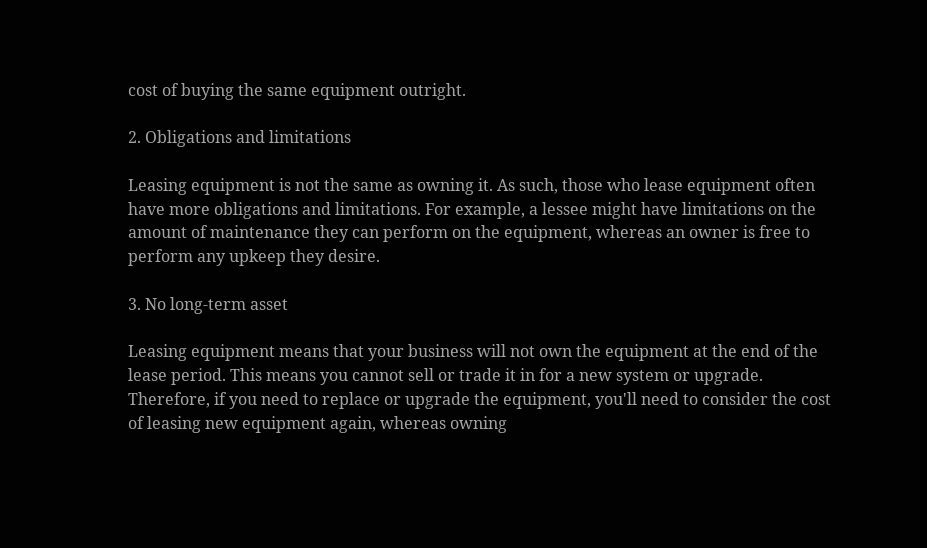cost of buying the same equipment outright.

2. Obligations and limitations

Leasing equipment is not the same as owning it. As such, those who lease equipment often have more obligations and limitations. For example, a lessee might have limitations on the amount of maintenance they can perform on the equipment, whereas an owner is free to perform any upkeep they desire.

3. No long-term asset

Leasing equipment means that your business will not own the equipment at the end of the lease period. This means you cannot sell or trade it in for a new system or upgrade. Therefore, if you need to replace or upgrade the equipment, you'll need to consider the cost of leasing new equipment again, whereas owning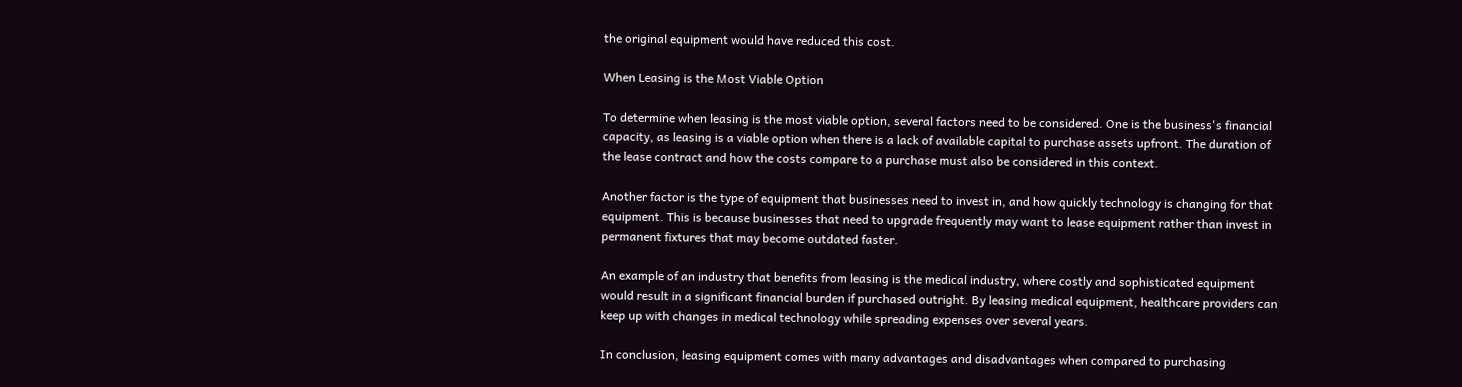the original equipment would have reduced this cost.

When Leasing is the Most Viable Option

To determine when leasing is the most viable option, several factors need to be considered. One is the business's financial capacity, as leasing is a viable option when there is a lack of available capital to purchase assets upfront. The duration of the lease contract and how the costs compare to a purchase must also be considered in this context.

Another factor is the type of equipment that businesses need to invest in, and how quickly technology is changing for that equipment. This is because businesses that need to upgrade frequently may want to lease equipment rather than invest in permanent fixtures that may become outdated faster.

An example of an industry that benefits from leasing is the medical industry, where costly and sophisticated equipment would result in a significant financial burden if purchased outright. By leasing medical equipment, healthcare providers can keep up with changes in medical technology while spreading expenses over several years.

In conclusion, leasing equipment comes with many advantages and disadvantages when compared to purchasing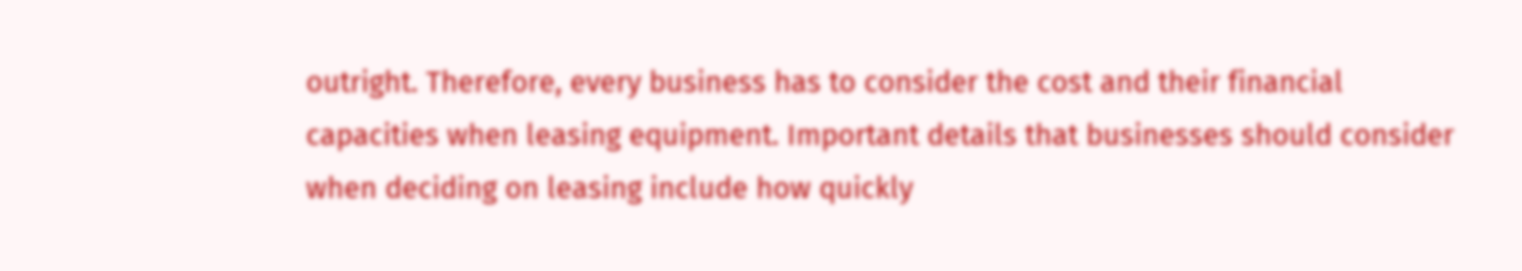outright. Therefore, every business has to consider the cost and their financial capacities when leasing equipment. Important details that businesses should consider when deciding on leasing include how quickly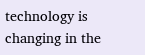technology is changing in the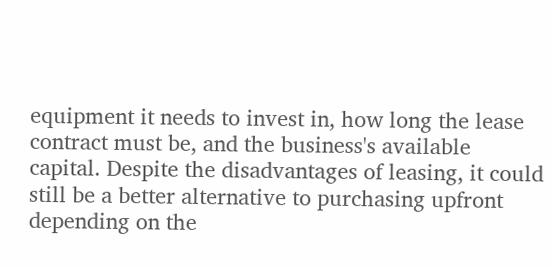equipment it needs to invest in, how long the lease contract must be, and the business's available capital. Despite the disadvantages of leasing, it could still be a better alternative to purchasing upfront depending on the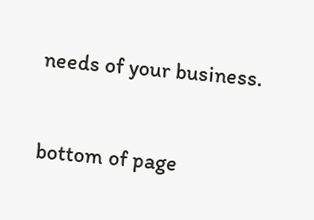needs of your business.


bottom of page